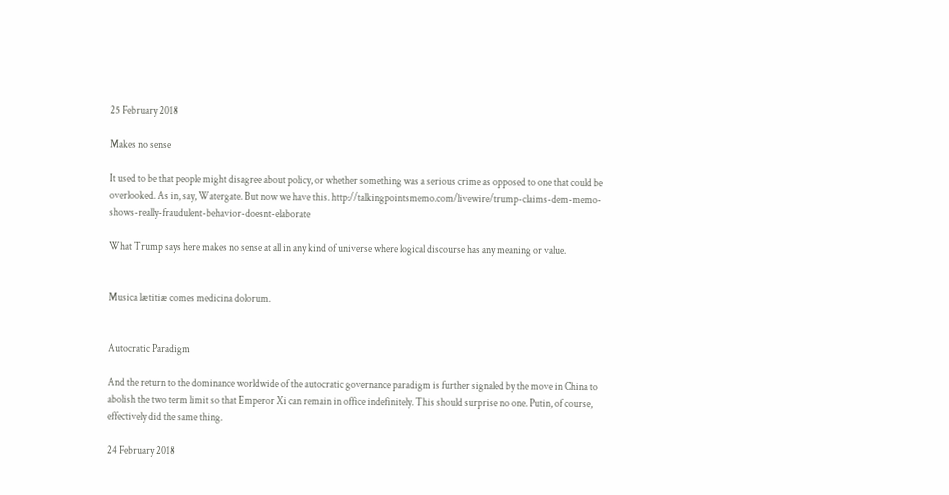25 February 2018

Makes no sense

It used to be that people might disagree about policy, or whether something was a serious crime as opposed to one that could be overlooked. As in, say, Watergate. But now we have this. http://talkingpointsmemo.com/livewire/trump-claims-dem-memo-shows-really-fraudulent-behavior-doesnt-elaborate

What Trump says here makes no sense at all in any kind of universe where logical discourse has any meaning or value.


Musica lætitiæ comes medicina dolorum.


Autocratic Paradigm

And the return to the dominance worldwide of the autocratic governance paradigm is further signaled by the move in China to abolish the two term limit so that Emperor Xi can remain in office indefinitely. This should surprise no one. Putin, of course, effectively did the same thing.

24 February 2018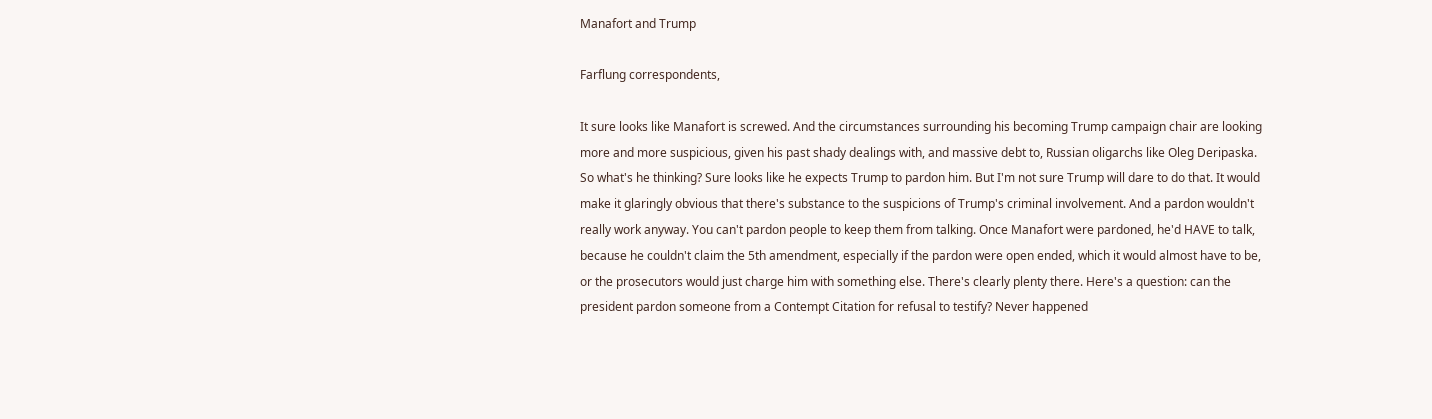Manafort and Trump

Farflung correspondents,

It sure looks like Manafort is screwed. And the circumstances surrounding his becoming Trump campaign chair are looking more and more suspicious, given his past shady dealings with, and massive debt to, Russian oligarchs like Oleg Deripaska. So what's he thinking? Sure looks like he expects Trump to pardon him. But I'm not sure Trump will dare to do that. It would make it glaringly obvious that there's substance to the suspicions of Trump's criminal involvement. And a pardon wouldn't really work anyway. You can't pardon people to keep them from talking. Once Manafort were pardoned, he'd HAVE to talk, because he couldn't claim the 5th amendment, especially if the pardon were open ended, which it would almost have to be, or the prosecutors would just charge him with something else. There's clearly plenty there. Here's a question: can the president pardon someone from a Contempt Citation for refusal to testify? Never happened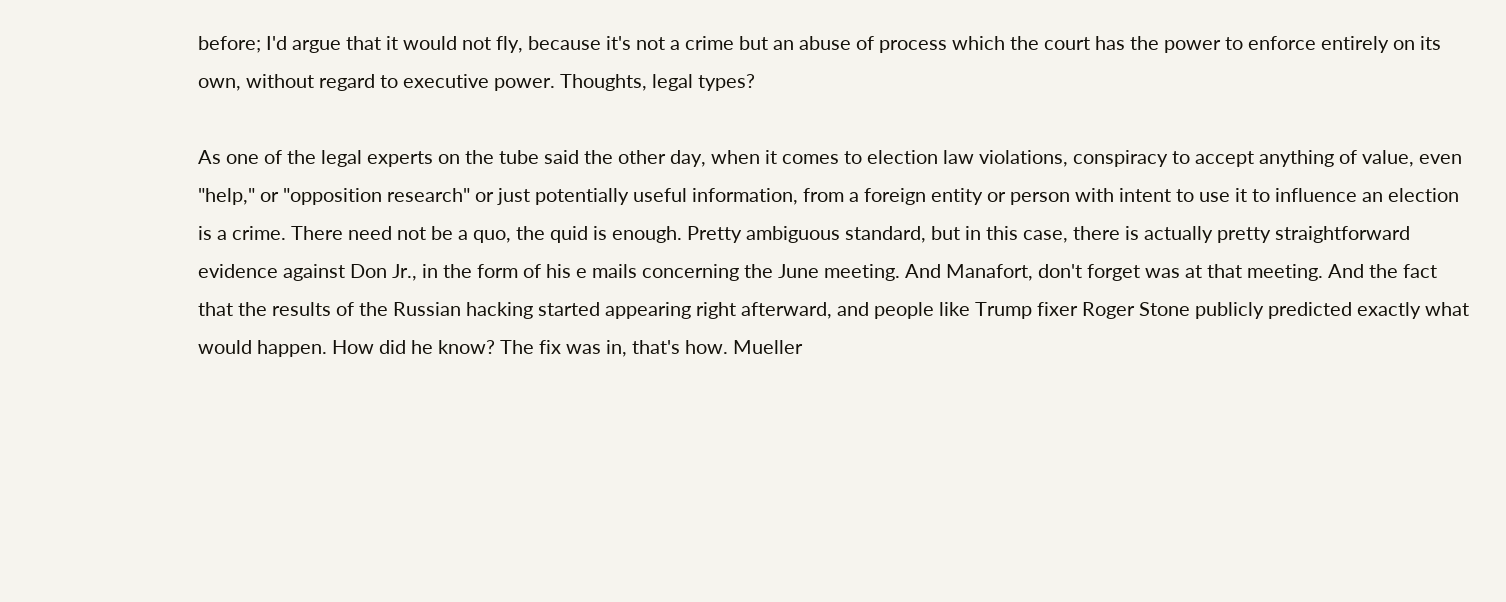before; I'd argue that it would not fly, because it's not a crime but an abuse of process which the court has the power to enforce entirely on its own, without regard to executive power. Thoughts, legal types?

As one of the legal experts on the tube said the other day, when it comes to election law violations, conspiracy to accept anything of value, even "help," or "opposition research" or just potentially useful information, from a foreign entity or person with intent to use it to influence an election is a crime. There need not be a quo, the quid is enough. Pretty ambiguous standard, but in this case, there is actually pretty straightforward evidence against Don Jr., in the form of his e mails concerning the June meeting. And Manafort, don't forget was at that meeting. And the fact that the results of the Russian hacking started appearing right afterward, and people like Trump fixer Roger Stone publicly predicted exactly what would happen. How did he know? The fix was in, that's how. Mueller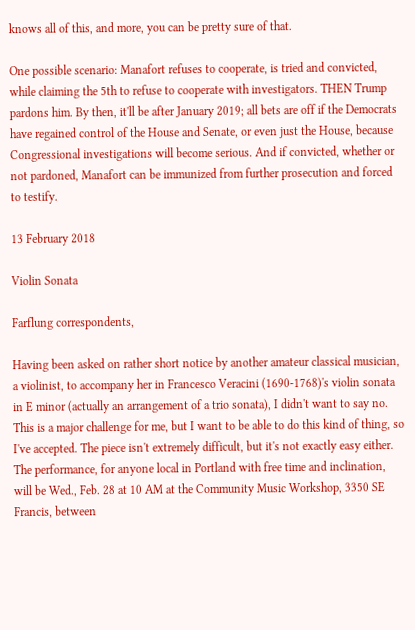knows all of this, and more, you can be pretty sure of that.

One possible scenario: Manafort refuses to cooperate, is tried and convicted, while claiming the 5th to refuse to cooperate with investigators. THEN Trump pardons him. By then, it'll be after January 2019; all bets are off if the Democrats have regained control of the House and Senate, or even just the House, because Congressional investigations will become serious. And if convicted, whether or not pardoned, Manafort can be immunized from further prosecution and forced to testify.

13 February 2018

Violin Sonata

Farflung correspondents,

Having been asked on rather short notice by another amateur classical musician, a violinist, to accompany her in Francesco Veracini (1690-1768)'s violin sonata in E minor (actually an arrangement of a trio sonata), I didn't want to say no. This is a major challenge for me, but I want to be able to do this kind of thing, so I've accepted. The piece isn't extremely difficult, but it's not exactly easy either. The performance, for anyone local in Portland with free time and inclination, will be Wed., Feb. 28 at 10 AM at the Community Music Workshop, 3350 SE Francis, between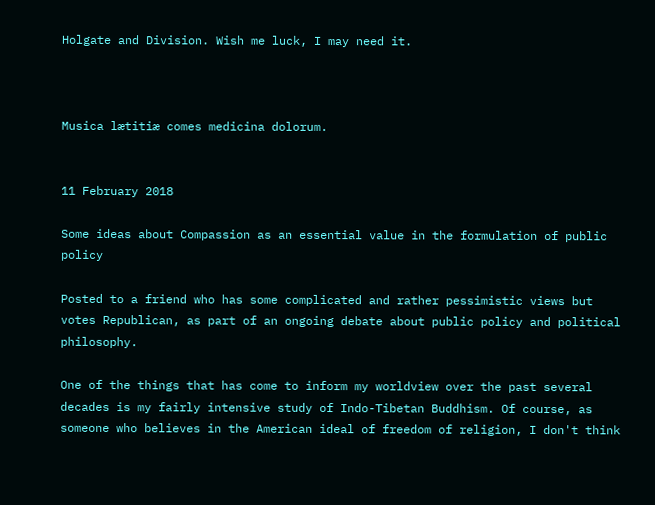Holgate and Division. Wish me luck, I may need it.



Musica lætitiæ comes medicina dolorum.


11 February 2018

Some ideas about Compassion as an essential value in the formulation of public policy

Posted to a friend who has some complicated and rather pessimistic views but votes Republican, as part of an ongoing debate about public policy and political philosophy.

One of the things that has come to inform my worldview over the past several decades is my fairly intensive study of Indo-Tibetan Buddhism. Of course, as someone who believes in the American ideal of freedom of religion, I don't think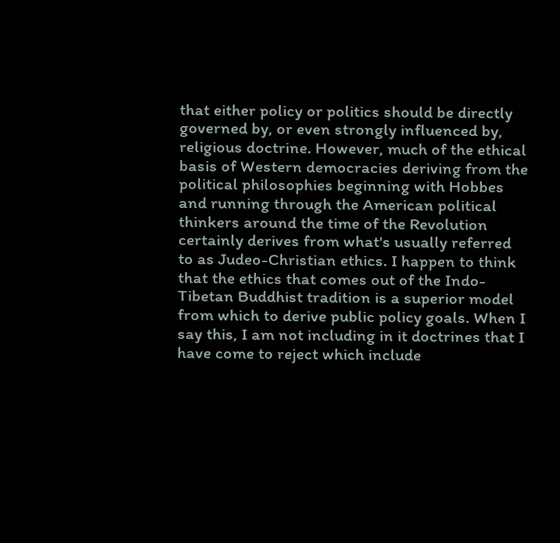that either policy or politics should be directly governed by, or even strongly influenced by, religious doctrine. However, much of the ethical basis of Western democracies deriving from the political philosophies beginning with Hobbes and running through the American political thinkers around the time of the Revolution certainly derives from what's usually referred to as Judeo-Christian ethics. I happen to think that the ethics that comes out of the Indo-Tibetan Buddhist tradition is a superior model from which to derive public policy goals. When I say this, I am not including in it doctrines that I have come to reject which include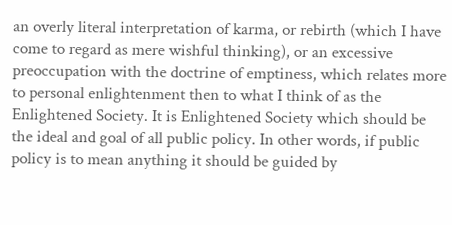an overly literal interpretation of karma, or rebirth (which I have come to regard as mere wishful thinking), or an excessive preoccupation with the doctrine of emptiness, which relates more to personal enlightenment then to what I think of as the Enlightened Society. It is Enlightened Society which should be the ideal and goal of all public policy. In other words, if public policy is to mean anything it should be guided by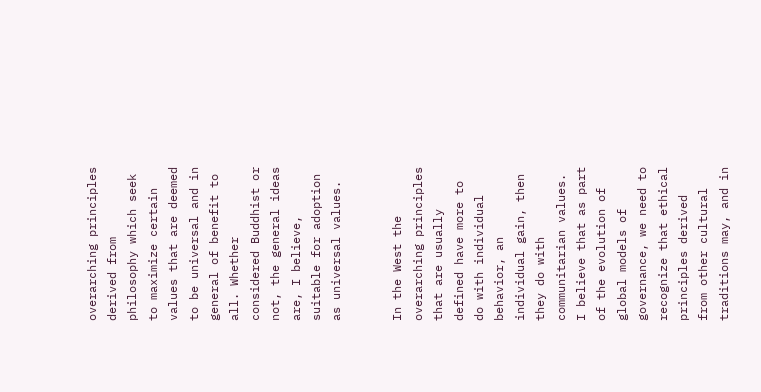overarching principles derived from philosophy which seek to maximize certain values that are deemed to be universal and in general of benefit to all. Whether considered Buddhist or not, the general ideas are, I believe, suitable for adoption as universal values.


In the West the overarching principles that are usually defined have more to do with individual behavior, an individual gain, then they do with communitarian values. I believe that as part of the evolution of global models of governance, we need to recognize that ethical principles derived from other cultural traditions may, and in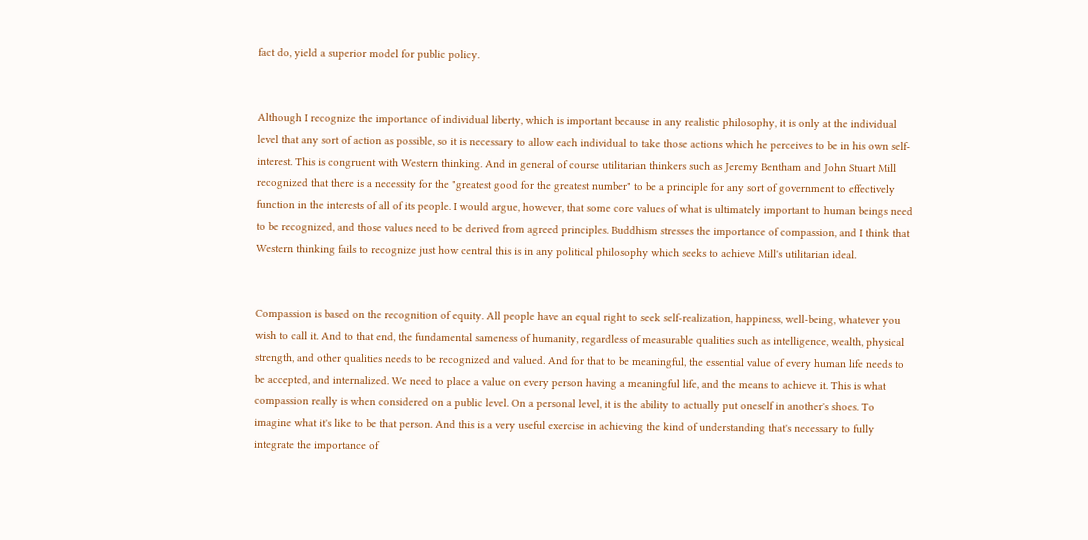fact do, yield a superior model for public policy.


Although I recognize the importance of individual liberty, which is important because in any realistic philosophy, it is only at the individual level that any sort of action as possible, so it is necessary to allow each individual to take those actions which he perceives to be in his own self-interest. This is congruent with Western thinking. And in general of course utilitarian thinkers such as Jeremy Bentham and John Stuart Mill recognized that there is a necessity for the "greatest good for the greatest number" to be a principle for any sort of government to effectively function in the interests of all of its people. I would argue, however, that some core values of what is ultimately important to human beings need to be recognized, and those values need to be derived from agreed principles. Buddhism stresses the importance of compassion, and I think that Western thinking fails to recognize just how central this is in any political philosophy which seeks to achieve Mill's utilitarian ideal.


Compassion is based on the recognition of equity. All people have an equal right to seek self-realization, happiness, well-being, whatever you wish to call it. And to that end, the fundamental sameness of humanity, regardless of measurable qualities such as intelligence, wealth, physical strength, and other qualities needs to be recognized and valued. And for that to be meaningful, the essential value of every human life needs to be accepted, and internalized. We need to place a value on every person having a meaningful life, and the means to achieve it. This is what compassion really is when considered on a public level. On a personal level, it is the ability to actually put oneself in another's shoes. To imagine what it's like to be that person. And this is a very useful exercise in achieving the kind of understanding that's necessary to fully integrate the importance of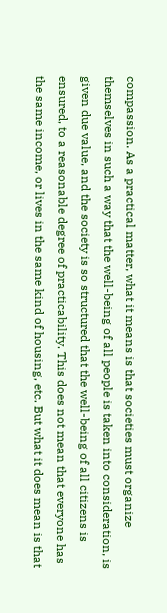compassion. As a practical matter, what it means is that societies must organize themselves in such a way that the well-being of all people is taken into consideration, is given due value, and the society is so structured that the well-being of all citizens is ensured, to a reasonable degree of practicability. This does not mean that everyone has the same income, or lives in the same kind of housing, etc. But what it does mean is that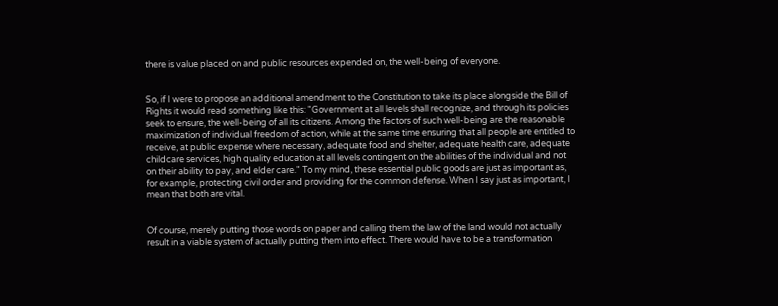there is value placed on and public resources expended on, the well-being of everyone.


So, if I were to propose an additional amendment to the Constitution to take its place alongside the Bill of Rights it would read something like this: "Government at all levels shall recognize, and through its policies seek to ensure, the well-being of all its citizens. Among the factors of such well-being are the reasonable maximization of individual freedom of action, while at the same time ensuring that all people are entitled to receive, at public expense where necessary, adequate food and shelter, adequate health care, adequate childcare services, high quality education at all levels contingent on the abilities of the individual and not on their ability to pay, and elder care." To my mind, these essential public goods are just as important as, for example, protecting civil order and providing for the common defense. When I say just as important, I mean that both are vital.


Of course, merely putting those words on paper and calling them the law of the land would not actually result in a viable system of actually putting them into effect. There would have to be a transformation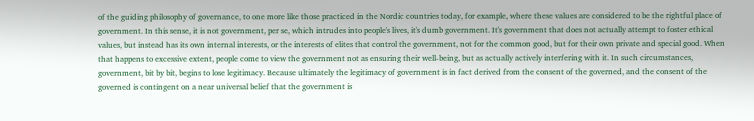of the guiding philosophy of governance, to one more like those practiced in the Nordic countries today, for example, where these values are considered to be the rightful place of government. In this sense, it is not government, per se, which intrudes into people's lives, it's dumb government. It's government that does not actually attempt to foster ethical values, but instead has its own internal interests, or the interests of elites that control the government, not for the common good, but for their own private and special good. When that happens to excessive extent, people come to view the government not as ensuring their well-being, but as actually actively interfering with it. In such circumstances, government, bit by bit, begins to lose legitimacy. Because ultimately the legitimacy of government is in fact derived from the consent of the governed, and the consent of the governed is contingent on a near universal belief that the government is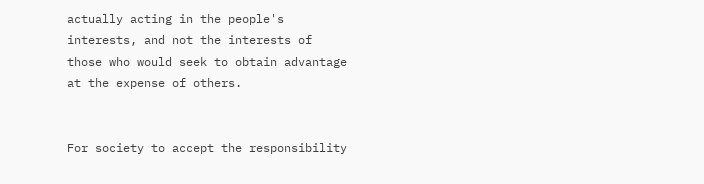actually acting in the people's interests, and not the interests of those who would seek to obtain advantage at the expense of others.


For society to accept the responsibility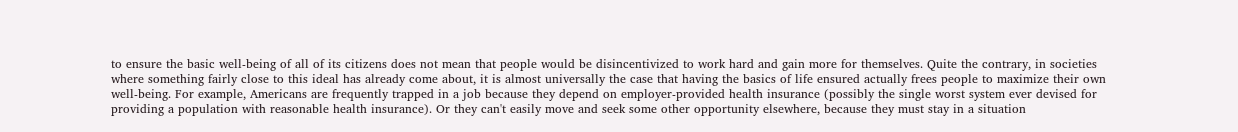to ensure the basic well-being of all of its citizens does not mean that people would be disincentivized to work hard and gain more for themselves. Quite the contrary, in societies where something fairly close to this ideal has already come about, it is almost universally the case that having the basics of life ensured actually frees people to maximize their own well-being. For example, Americans are frequently trapped in a job because they depend on employer-provided health insurance (possibly the single worst system ever devised for providing a population with reasonable health insurance). Or they can't easily move and seek some other opportunity elsewhere, because they must stay in a situation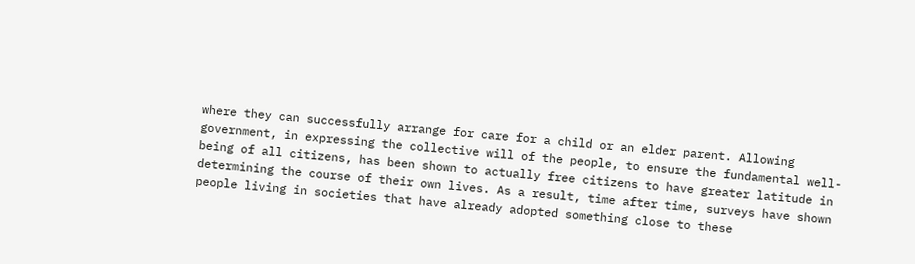where they can successfully arrange for care for a child or an elder parent. Allowing government, in expressing the collective will of the people, to ensure the fundamental well-being of all citizens, has been shown to actually free citizens to have greater latitude in determining the course of their own lives. As a result, time after time, surveys have shown people living in societies that have already adopted something close to these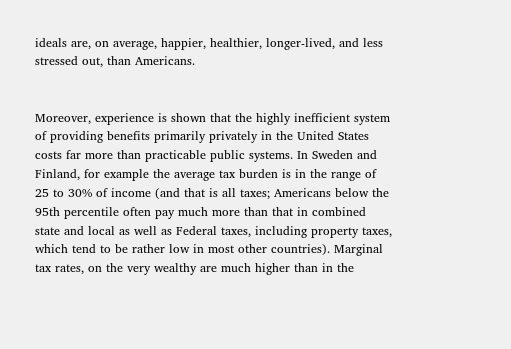ideals are, on average, happier, healthier, longer-lived, and less stressed out, than Americans.


Moreover, experience is shown that the highly inefficient system of providing benefits primarily privately in the United States costs far more than practicable public systems. In Sweden and Finland, for example the average tax burden is in the range of 25 to 30% of income (and that is all taxes; Americans below the 95th percentile often pay much more than that in combined state and local as well as Federal taxes, including property taxes, which tend to be rather low in most other countries). Marginal tax rates, on the very wealthy are much higher than in the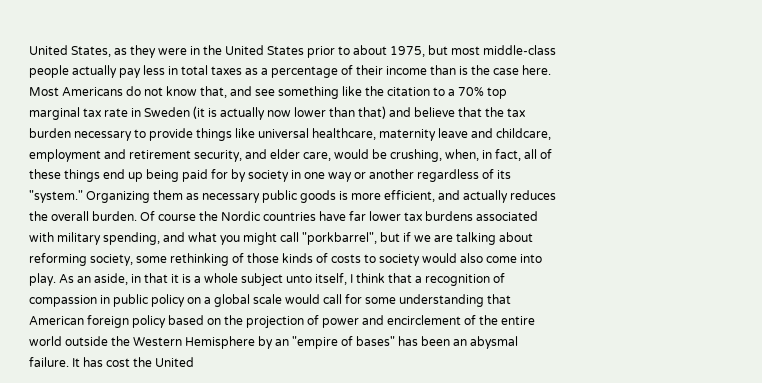United States, as they were in the United States prior to about 1975, but most middle-class people actually pay less in total taxes as a percentage of their income than is the case here. Most Americans do not know that, and see something like the citation to a 70% top marginal tax rate in Sweden (it is actually now lower than that) and believe that the tax burden necessary to provide things like universal healthcare, maternity leave and childcare, employment and retirement security, and elder care, would be crushing, when, in fact, all of these things end up being paid for by society in one way or another regardless of its "system." Organizing them as necessary public goods is more efficient, and actually reduces the overall burden. Of course the Nordic countries have far lower tax burdens associated with military spending, and what you might call "porkbarrel", but if we are talking about reforming society, some rethinking of those kinds of costs to society would also come into play. As an aside, in that it is a whole subject unto itself, I think that a recognition of compassion in public policy on a global scale would call for some understanding that American foreign policy based on the projection of power and encirclement of the entire world outside the Western Hemisphere by an "empire of bases" has been an abysmal failure. It has cost the United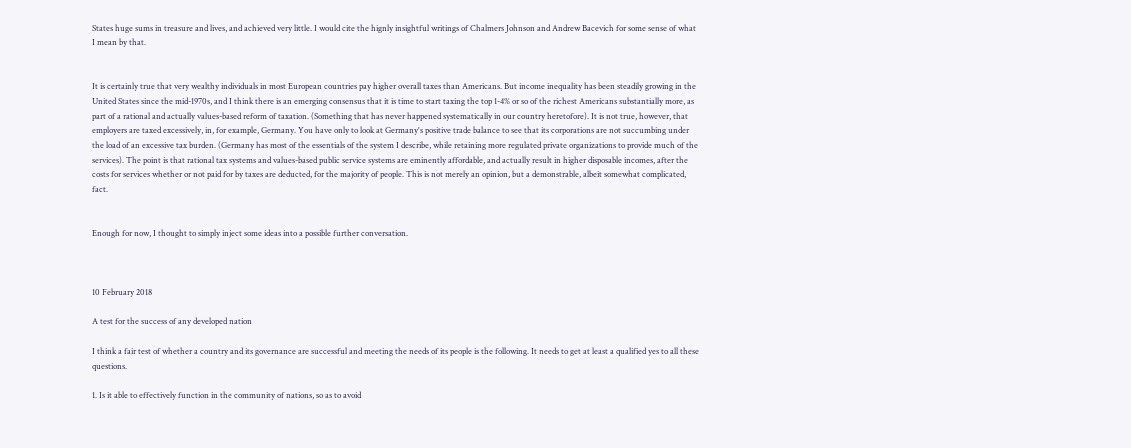States huge sums in treasure and lives, and achieved very little. I would cite the hignly insightful writings of Chalmers Johnson and Andrew Bacevich for some sense of what I mean by that.


It is certainly true that very wealthy individuals in most European countries pay higher overall taxes than Americans. But income inequality has been steadily growing in the United States since the mid-1970s, and I think there is an emerging consensus that it is time to start taxing the top 1-4% or so of the richest Americans substantially more, as part of a rational and actually values-based reform of taxation. (Something that has never happened systematically in our country heretofore). It is not true, however, that employers are taxed excessively, in, for example, Germany. You have only to look at Germany's positive trade balance to see that its corporations are not succumbing under the load of an excessive tax burden. (Germany has most of the essentials of the system I describe, while retaining more regulated private organizations to provide much of the services). The point is that rational tax systems and values-based public service systems are eminently affordable, and actually result in higher disposable incomes, after the costs for services whether or not paid for by taxes are deducted, for the majority of people. This is not merely an opinion, but a demonstrable, albeit somewhat complicated, fact.


Enough for now, I thought to simply inject some ideas into a possible further conversation.



10 February 2018

A test for the success of any developed nation

I think a fair test of whether a country and its governance are successful and meeting the needs of its people is the following. It needs to get at least a qualified yes to all these questions.

1. Is it able to effectively function in the community of nations, so as to avoid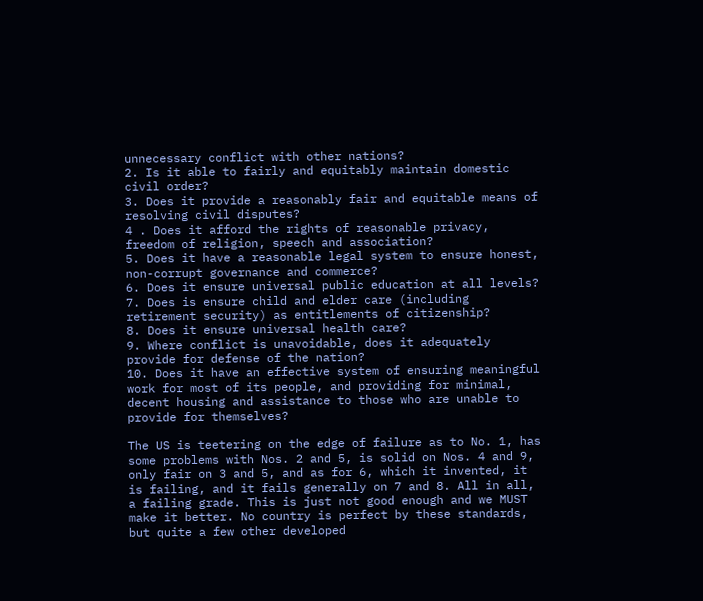unnecessary conflict with other nations?
2. Is it able to fairly and equitably maintain domestic civil order?
3. Does it provide a reasonably fair and equitable means of resolving civil disputes?
4 . Does it afford the rights of reasonable privacy, freedom of religion, speech and association?
5. Does it have a reasonable legal system to ensure honest, non-corrupt governance and commerce?
6. Does it ensure universal public education at all levels?
7. Does is ensure child and elder care (including retirement security) as entitlements of citizenship?
8. Does it ensure universal health care?
9. Where conflict is unavoidable, does it adequately provide for defense of the nation?
10. Does it have an effective system of ensuring meaningful work for most of its people, and providing for minimal, decent housing and assistance to those who are unable to provide for themselves?

The US is teetering on the edge of failure as to No. 1, has some problems with Nos. 2 and 5, is solid on Nos. 4 and 9, only fair on 3 and 5, and as for 6, which it invented, it is failing, and it fails generally on 7 and 8. All in all, a failing grade. This is just not good enough and we MUST make it better. No country is perfect by these standards, but quite a few other developed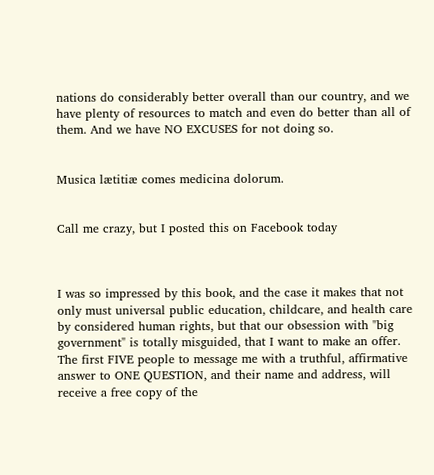nations do considerably better overall than our country, and we have plenty of resources to match and even do better than all of them. And we have NO EXCUSES for not doing so.


Musica lætitiæ comes medicina dolorum.


Call me crazy, but I posted this on Facebook today



I was so impressed by this book, and the case it makes that not only must universal public education, childcare, and health care by considered human rights, but that our obsession with "big government" is totally misguided, that I want to make an offer. The first FIVE people to message me with a truthful, affirmative answer to ONE QUESTION, and their name and address, will receive a free copy of the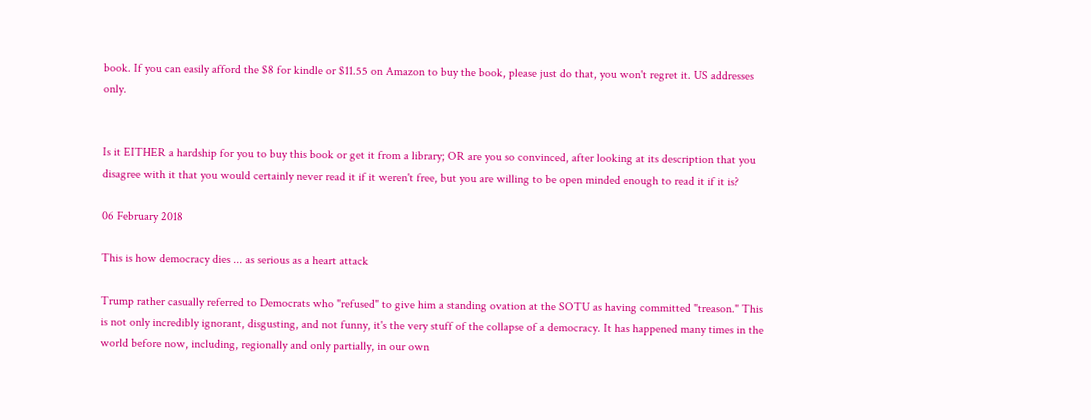book. If you can easily afford the $8 for kindle or $11.55 on Amazon to buy the book, please just do that, you won't regret it. US addresses only.


Is it EITHER a hardship for you to buy this book or get it from a library; OR are you so convinced, after looking at its description that you disagree with it that you would certainly never read it if it weren't free, but you are willing to be open minded enough to read it if it is?

06 February 2018

This is how democracy dies ... as serious as a heart attack

Trump rather casually referred to Democrats who "refused" to give him a standing ovation at the SOTU as having committed "treason." This is not only incredibly ignorant, disgusting, and not funny, it's the very stuff of the collapse of a democracy. It has happened many times in the world before now, including, regionally and only partially, in our own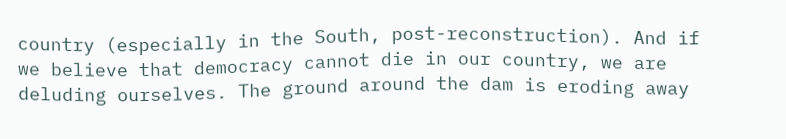country (especially in the South, post-reconstruction). And if we believe that democracy cannot die in our country, we are deluding ourselves. The ground around the dam is eroding away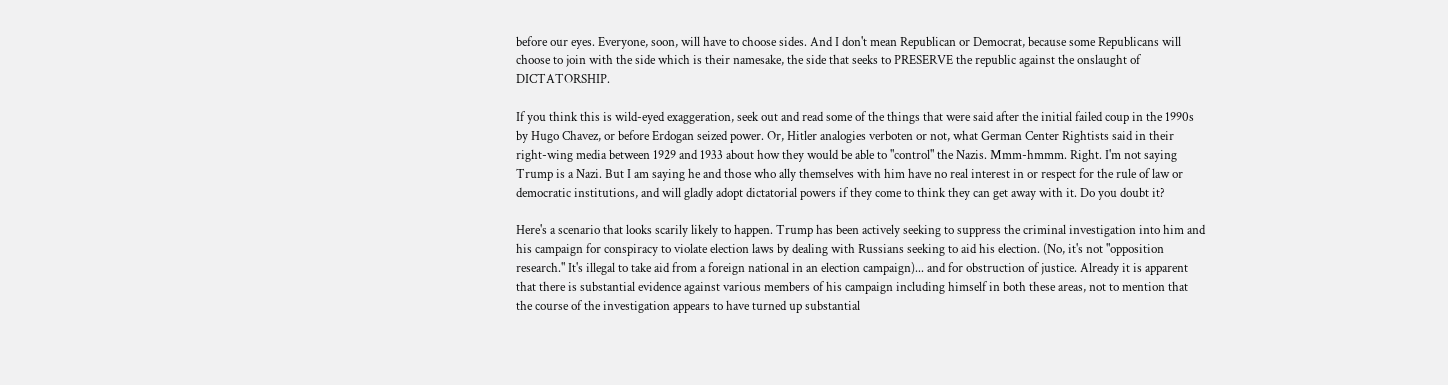before our eyes. Everyone, soon, will have to choose sides. And I don't mean Republican or Democrat, because some Republicans will choose to join with the side which is their namesake, the side that seeks to PRESERVE the republic against the onslaught of DICTATORSHIP.

If you think this is wild-eyed exaggeration, seek out and read some of the things that were said after the initial failed coup in the 1990s by Hugo Chavez, or before Erdogan seized power. Or, Hitler analogies verboten or not, what German Center Rightists said in their right-wing media between 1929 and 1933 about how they would be able to "control" the Nazis. Mmm-hmmm. Right. I'm not saying Trump is a Nazi. But I am saying he and those who ally themselves with him have no real interest in or respect for the rule of law or democratic institutions, and will gladly adopt dictatorial powers if they come to think they can get away with it. Do you doubt it?

Here's a scenario that looks scarily likely to happen. Trump has been actively seeking to suppress the criminal investigation into him and his campaign for conspiracy to violate election laws by dealing with Russians seeking to aid his election. (No, it's not "opposition research." It's illegal to take aid from a foreign national in an election campaign)... and for obstruction of justice. Already it is apparent that there is substantial evidence against various members of his campaign including himself in both these areas, not to mention that the course of the investigation appears to have turned up substantial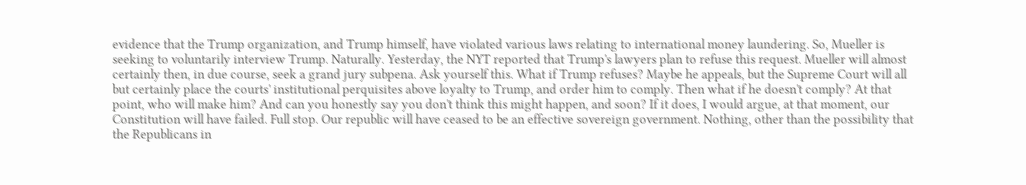evidence that the Trump organization, and Trump himself, have violated various laws relating to international money laundering. So, Mueller is seeking to voluntarily interview Trump. Naturally. Yesterday, the NYT reported that Trump's lawyers plan to refuse this request. Mueller will almost certainly then, in due course, seek a grand jury subpena. Ask yourself this. What if Trump refuses? Maybe he appeals, but the Supreme Court will all but certainly place the courts' institutional perquisites above loyalty to Trump, and order him to comply. Then what if he doesn't comply? At that point, who will make him? And can you honestly say you don't think this might happen, and soon? If it does, I would argue, at that moment, our Constitution will have failed. Full stop. Our republic will have ceased to be an effective sovereign government. Nothing, other than the possibility that the Republicans in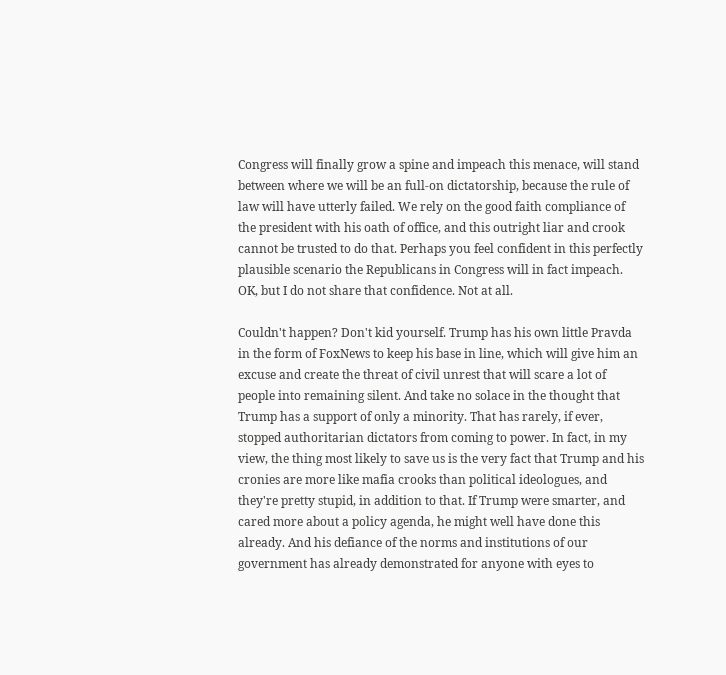Congress will finally grow a spine and impeach this menace, will stand between where we will be an full-on dictatorship, because the rule of law will have utterly failed. We rely on the good faith compliance of the president with his oath of office, and this outright liar and crook cannot be trusted to do that. Perhaps you feel confident in this perfectly plausible scenario the Republicans in Congress will in fact impeach. OK, but I do not share that confidence. Not at all.

Couldn't happen? Don't kid yourself. Trump has his own little Pravda in the form of FoxNews to keep his base in line, which will give him an excuse and create the threat of civil unrest that will scare a lot of people into remaining silent. And take no solace in the thought that Trump has a support of only a minority. That has rarely, if ever, stopped authoritarian dictators from coming to power. In fact, in my view, the thing most likely to save us is the very fact that Trump and his cronies are more like mafia crooks than political ideologues, and they're pretty stupid, in addition to that. If Trump were smarter, and cared more about a policy agenda, he might well have done this already. And his defiance of the norms and institutions of our government has already demonstrated for anyone with eyes to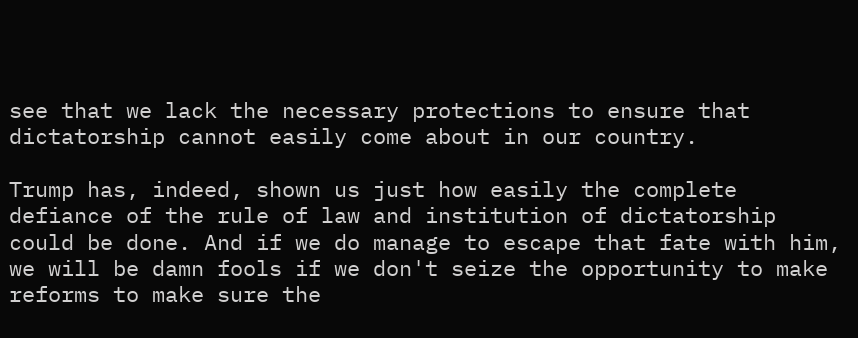see that we lack the necessary protections to ensure that dictatorship cannot easily come about in our country.

Trump has, indeed, shown us just how easily the complete defiance of the rule of law and institution of dictatorship could be done. And if we do manage to escape that fate with him, we will be damn fools if we don't seize the opportunity to make reforms to make sure the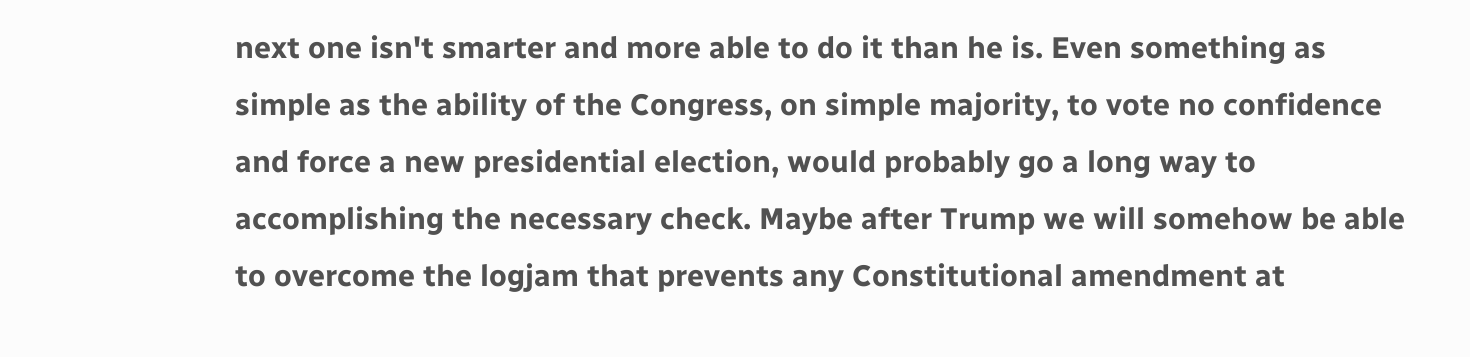next one isn't smarter and more able to do it than he is. Even something as simple as the ability of the Congress, on simple majority, to vote no confidence and force a new presidential election, would probably go a long way to accomplishing the necessary check. Maybe after Trump we will somehow be able to overcome the logjam that prevents any Constitutional amendment at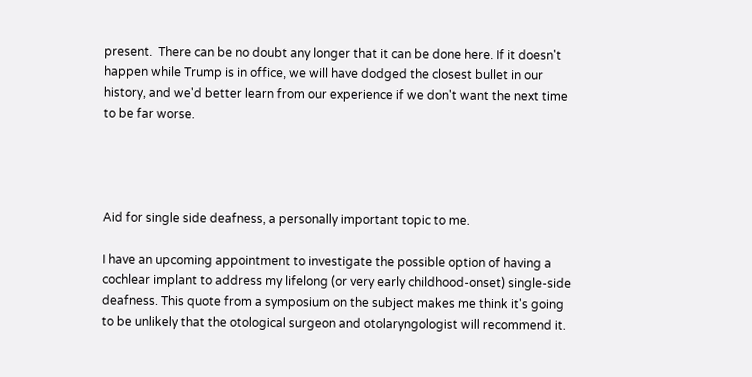present.  There can be no doubt any longer that it can be done here. If it doesn't happen while Trump is in office, we will have dodged the closest bullet in our history, and we'd better learn from our experience if we don't want the next time to be far worse.




Aid for single side deafness, a personally important topic to me.

I have an upcoming appointment to investigate the possible option of having a cochlear implant to address my lifelong (or very early childhood-onset) single-side deafness. This quote from a symposium on the subject makes me think it's going to be unlikely that the otological surgeon and otolaryngologist will recommend it.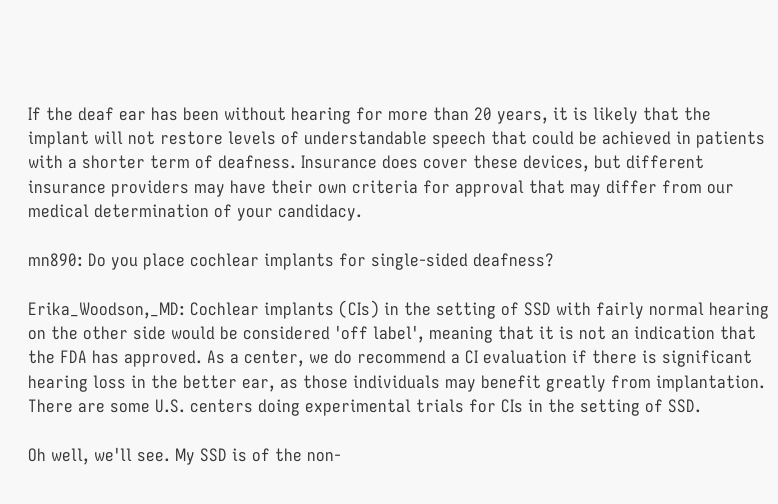If the deaf ear has been without hearing for more than 20 years, it is likely that the implant will not restore levels of understandable speech that could be achieved in patients with a shorter term of deafness. Insurance does cover these devices, but different insurance providers may have their own criteria for approval that may differ from our medical determination of your candidacy.

mn890: Do you place cochlear implants for single-sided deafness?

Erika_Woodson,_MD: Cochlear implants (CIs) in the setting of SSD with fairly normal hearing on the other side would be considered 'off label', meaning that it is not an indication that the FDA has approved. As a center, we do recommend a CI evaluation if there is significant hearing loss in the better ear, as those individuals may benefit greatly from implantation. There are some U.S. centers doing experimental trials for CIs in the setting of SSD.

Oh well, we'll see. My SSD is of the non-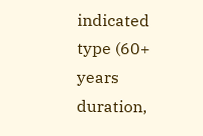indicated type (60+ years duration,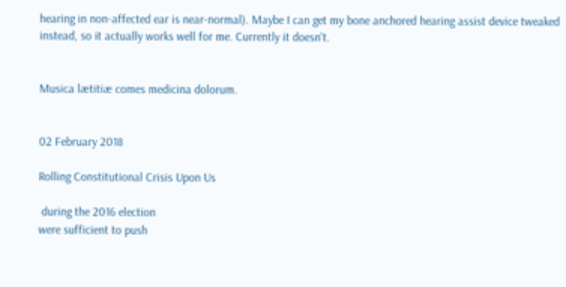hearing in non-affected ear is near-normal). Maybe I can get my bone anchored hearing assist device tweaked instead, so it actually works well for me. Currently it doesn't.


Musica lætitiæ comes medicina dolorum.


02 February 2018

Rolling Constitutional Crisis Upon Us

 during the 2016 election
were sufficient to push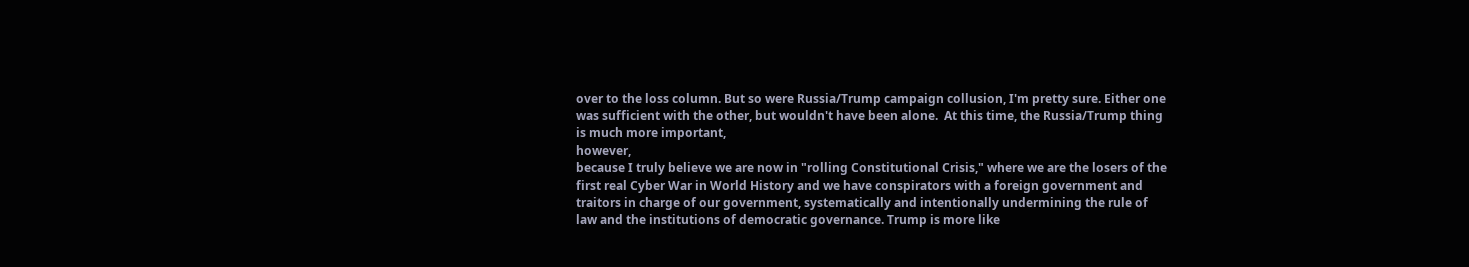over to the loss column. But so were Russia/Trump campaign collusion, I'm pretty sure. Either one was sufficient with the other, but wouldn't have been alone.  At this time, the Russia/Trump thing is much more important,
however,
because I truly believe we are now in "rolling Constitutional Crisis," where we are the losers of the first real Cyber War in World History and we have conspirators with a foreign government and traitors in charge of our government, systematically and intentionally undermining the rule of law and the institutions of democratic governance. Trump is more like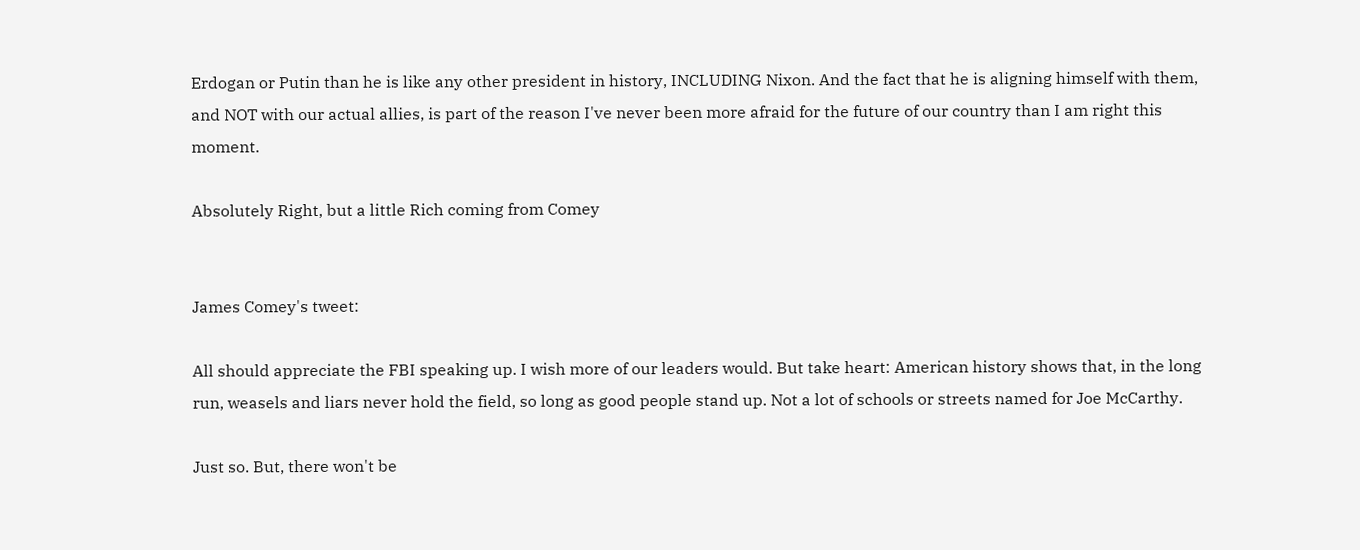Erdogan or Putin than he is like any other president in history, INCLUDING Nixon. And the fact that he is aligning himself with them, and NOT with our actual allies, is part of the reason I've never been more afraid for the future of our country than I am right this moment.

Absolutely Right, but a little Rich coming from Comey


James Comey's tweet:

All should appreciate the FBI speaking up. I wish more of our leaders would. But take heart: American history shows that, in the long run, weasels and liars never hold the field, so long as good people stand up. Not a lot of schools or streets named for Joe McCarthy.

Just so. But, there won't be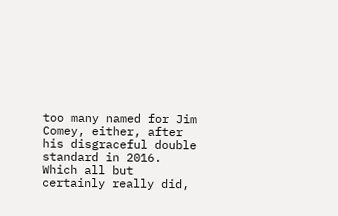too many named for Jim Comey, either, after his disgraceful double standard in 2016. Which all but certainly really did,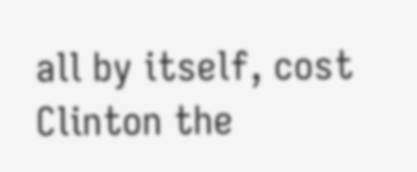all by itself, cost Clinton the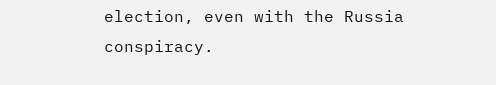election, even with the Russia conspiracy.